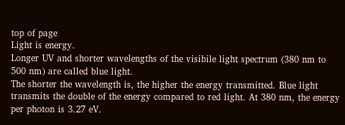top of page
Light is energy.
Longer UV and shorter wavelengths of the visibile light spectrum (380 nm to 500 nm) are called blue light.
The shorter the wavelength is, the higher the energy transmitted. Blue light transmits the double of the energy compared to red light. At 380 nm, the energy per photon is 3.27 eV.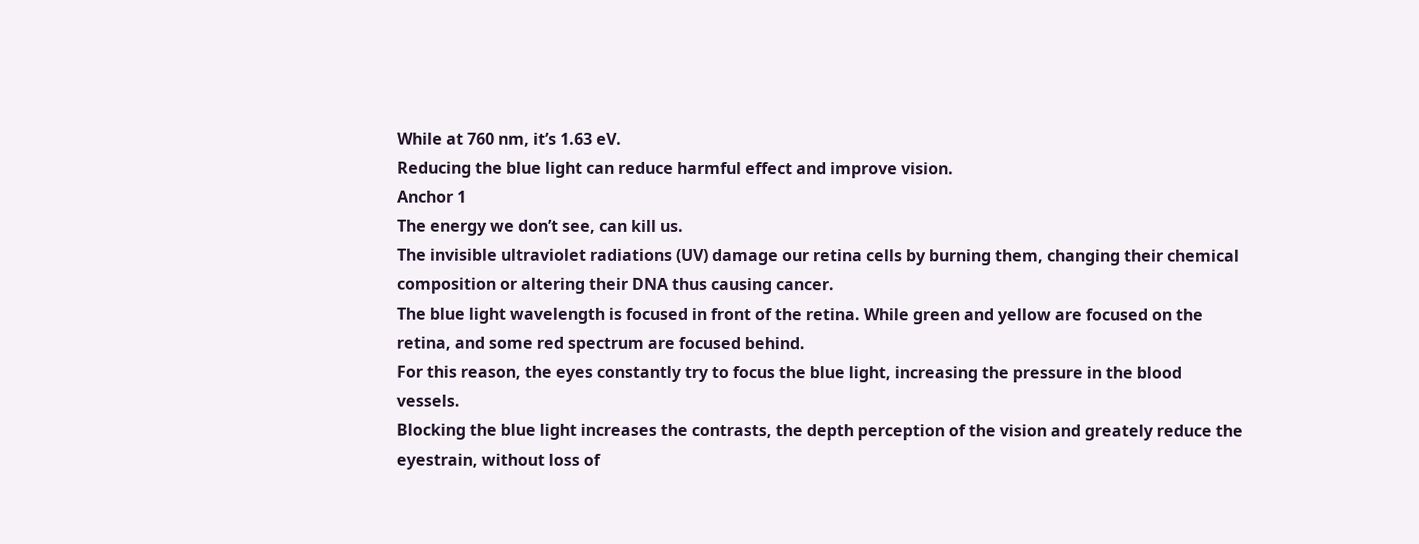While at 760 nm, it’s 1.63 eV.
Reducing the blue light can reduce harmful effect and improve vision.
Anchor 1
The energy we don’t see, can kill us.
The invisible ultraviolet radiations (UV) damage our retina cells by burning them, changing their chemical composition or altering their DNA thus causing cancer.
The blue light wavelength is focused in front of the retina. While green and yellow are focused on the retina, and some red spectrum are focused behind.
For this reason, the eyes constantly try to focus the blue light, increasing the pressure in the blood vessels.
Blocking the blue light increases the contrasts, the depth perception of the vision and greately reduce the eyestrain, without loss of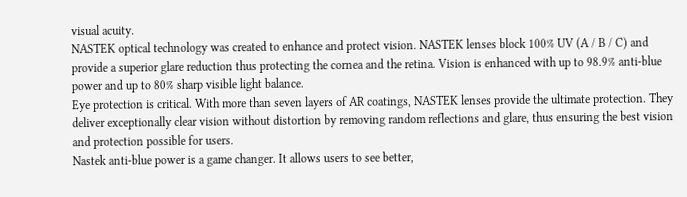visual acuity.
NASTEK optical technology was created to enhance and protect vision. NASTEK lenses block 100% UV (A / B / C) and provide a superior glare reduction thus protecting the cornea and the retina. Vision is enhanced with up to 98.9% anti-blue power and up to 80% sharp visible light balance.
Eye protection is critical. With more than seven layers of AR coatings, NASTEK lenses provide the ultimate protection. They deliver exceptionally clear vision without distortion by removing random reflections and glare, thus ensuring the best vision and protection possible for users.
Nastek anti-blue power is a game changer. It allows users to see better,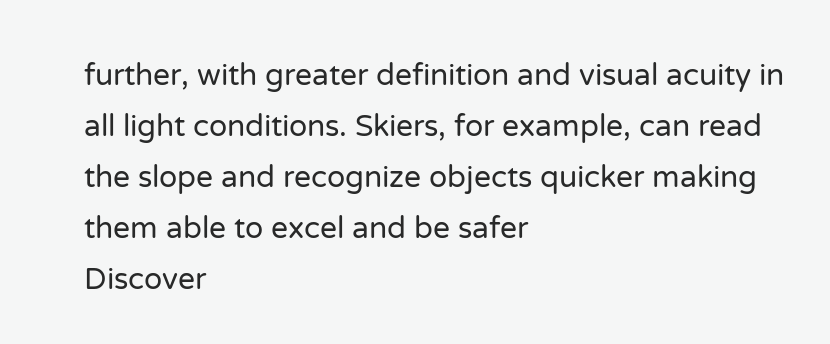further, with greater definition and visual acuity in all light conditions. Skiers, for example, can read the slope and recognize objects quicker making them able to excel and be safer
Discover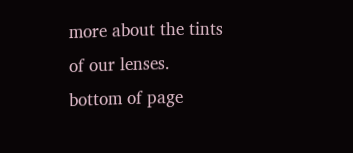more about the tints of our lenses.
bottom of page